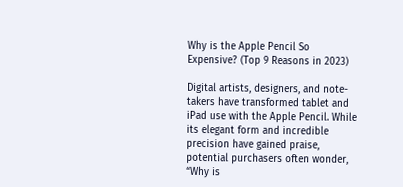Why is the Apple Pencil So Expensive? (Top 9 Reasons in 2023)

Digital artists, designers, and note-takers have transformed tablet and iPad use with the Apple Pencil. While its elegant form and incredible precision have gained praise, potential purchasers often wonder, “Why is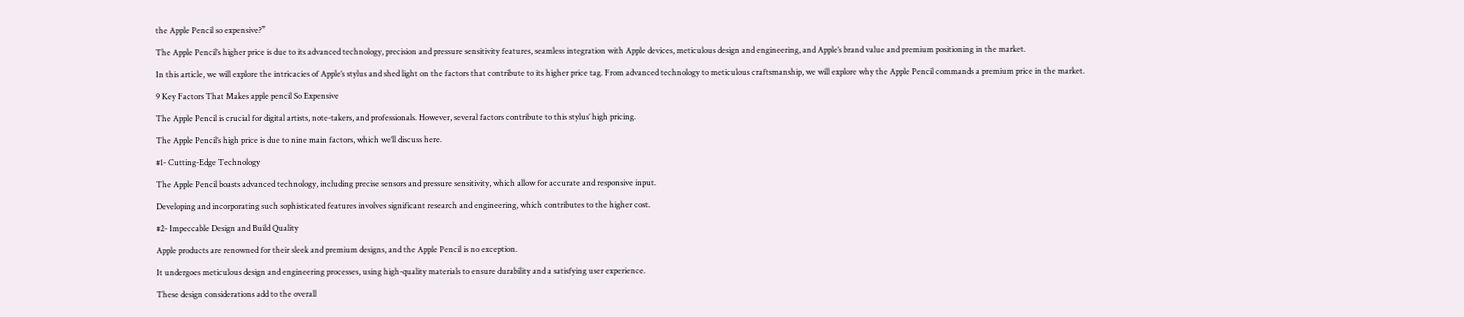the Apple Pencil so expensive?”

The Apple Pencil’s higher price is due to its advanced technology, precision and pressure sensitivity features, seamless integration with Apple devices, meticulous design and engineering, and Apple’s brand value and premium positioning in the market.

In this article, we will explore the intricacies of Apple’s stylus and shed light on the factors that contribute to its higher price tag. From advanced technology to meticulous craftsmanship, we will explore why the Apple Pencil commands a premium price in the market.

9 Key Factors That Makes apple pencil So Expensive

The Apple Pencil is crucial for digital artists, note-takers, and professionals. However, several factors contribute to this stylus’ high pricing.

The Apple Pencil’s high price is due to nine main factors, which we’ll discuss here.

#1- Cutting-Edge Technology

The Apple Pencil boasts advanced technology, including precise sensors and pressure sensitivity, which allow for accurate and responsive input.

Developing and incorporating such sophisticated features involves significant research and engineering, which contributes to the higher cost.

#2- Impeccable Design and Build Quality

Apple products are renowned for their sleek and premium designs, and the Apple Pencil is no exception.

It undergoes meticulous design and engineering processes, using high-quality materials to ensure durability and a satisfying user experience.

These design considerations add to the overall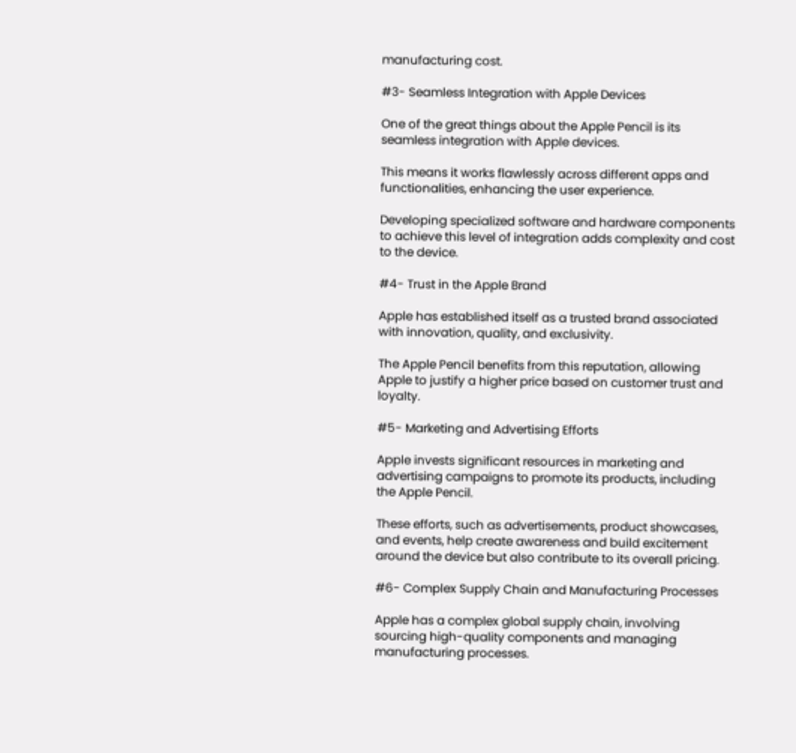manufacturing cost.

#3- Seamless Integration with Apple Devices

One of the great things about the Apple Pencil is its seamless integration with Apple devices.

This means it works flawlessly across different apps and functionalities, enhancing the user experience.

Developing specialized software and hardware components to achieve this level of integration adds complexity and cost to the device.

#4- Trust in the Apple Brand

Apple has established itself as a trusted brand associated with innovation, quality, and exclusivity.

The Apple Pencil benefits from this reputation, allowing Apple to justify a higher price based on customer trust and loyalty.

#5- Marketing and Advertising Efforts

Apple invests significant resources in marketing and advertising campaigns to promote its products, including the Apple Pencil.

These efforts, such as advertisements, product showcases, and events, help create awareness and build excitement around the device but also contribute to its overall pricing.

#6- Complex Supply Chain and Manufacturing Processes

Apple has a complex global supply chain, involving sourcing high-quality components and managing manufacturing processes.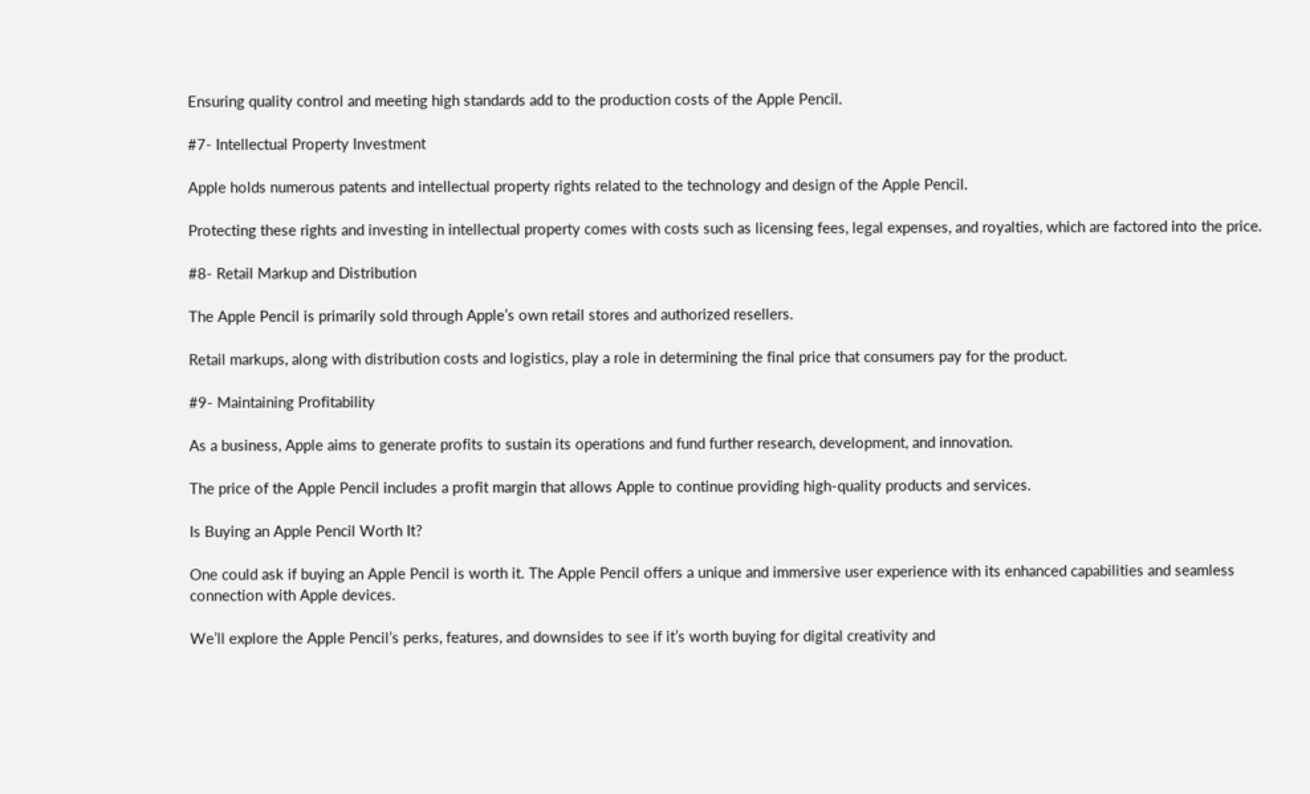Ensuring quality control and meeting high standards add to the production costs of the Apple Pencil.

#7- Intellectual Property Investment

Apple holds numerous patents and intellectual property rights related to the technology and design of the Apple Pencil.

Protecting these rights and investing in intellectual property comes with costs such as licensing fees, legal expenses, and royalties, which are factored into the price.

#8- Retail Markup and Distribution

The Apple Pencil is primarily sold through Apple’s own retail stores and authorized resellers.

Retail markups, along with distribution costs and logistics, play a role in determining the final price that consumers pay for the product.

#9- Maintaining Profitability

As a business, Apple aims to generate profits to sustain its operations and fund further research, development, and innovation.

The price of the Apple Pencil includes a profit margin that allows Apple to continue providing high-quality products and services.

Is Buying an Apple Pencil Worth It?

One could ask if buying an Apple Pencil is worth it. The Apple Pencil offers a unique and immersive user experience with its enhanced capabilities and seamless connection with Apple devices.

We’ll explore the Apple Pencil’s perks, features, and downsides to see if it’s worth buying for digital creativity and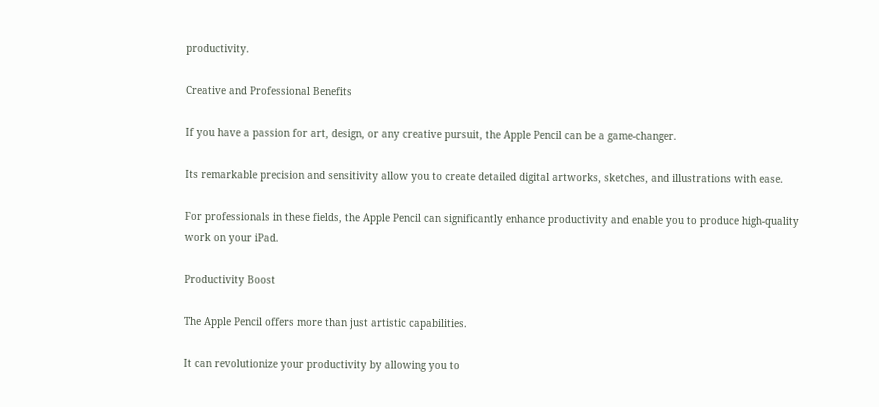productivity.

Creative and Professional Benefits

If you have a passion for art, design, or any creative pursuit, the Apple Pencil can be a game-changer.

Its remarkable precision and sensitivity allow you to create detailed digital artworks, sketches, and illustrations with ease.

For professionals in these fields, the Apple Pencil can significantly enhance productivity and enable you to produce high-quality work on your iPad.

Productivity Boost

The Apple Pencil offers more than just artistic capabilities.

It can revolutionize your productivity by allowing you to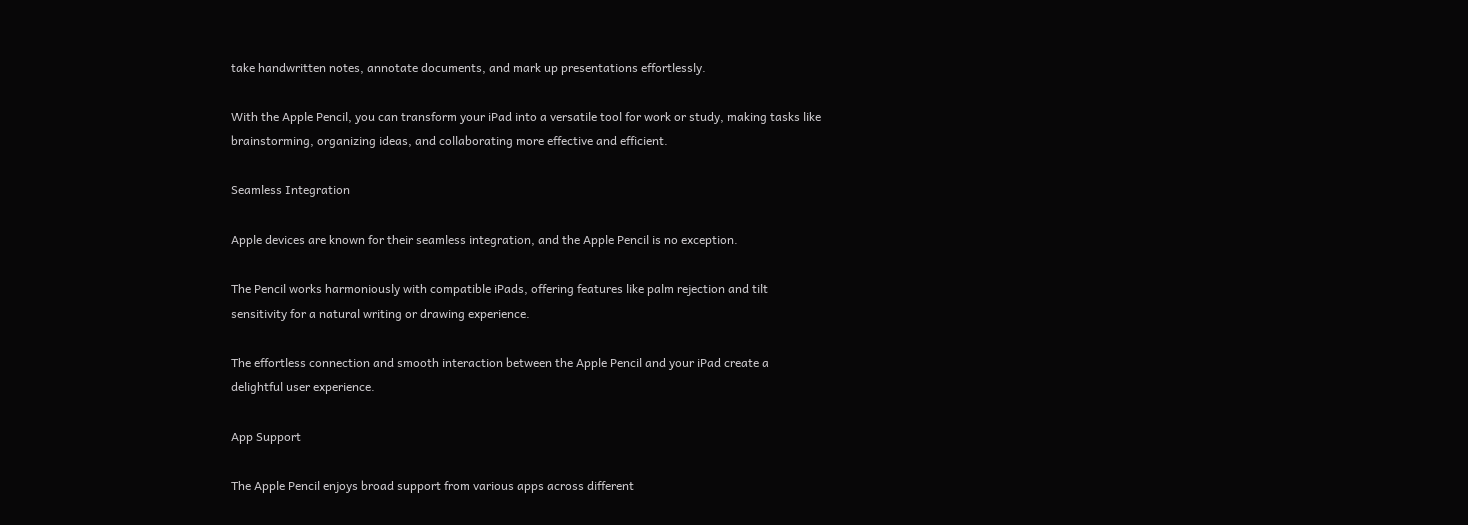take handwritten notes, annotate documents, and mark up presentations effortlessly.

With the Apple Pencil, you can transform your iPad into a versatile tool for work or study, making tasks like brainstorming, organizing ideas, and collaborating more effective and efficient.

Seamless Integration

Apple devices are known for their seamless integration, and the Apple Pencil is no exception.

The Pencil works harmoniously with compatible iPads, offering features like palm rejection and tilt sensitivity for a natural writing or drawing experience.

The effortless connection and smooth interaction between the Apple Pencil and your iPad create a delightful user experience.

App Support

The Apple Pencil enjoys broad support from various apps across different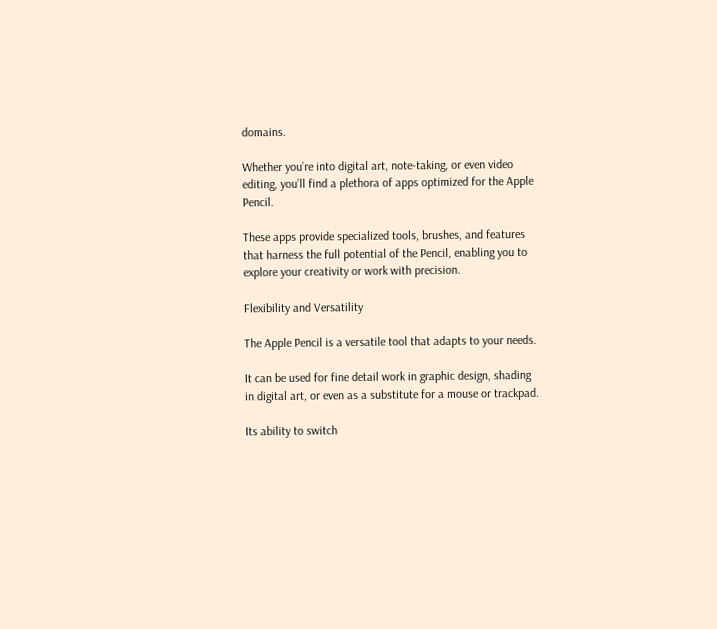domains.

Whether you’re into digital art, note-taking, or even video editing, you’ll find a plethora of apps optimized for the Apple Pencil.

These apps provide specialized tools, brushes, and features that harness the full potential of the Pencil, enabling you to explore your creativity or work with precision.

Flexibility and Versatility

The Apple Pencil is a versatile tool that adapts to your needs.

It can be used for fine detail work in graphic design, shading in digital art, or even as a substitute for a mouse or trackpad.

Its ability to switch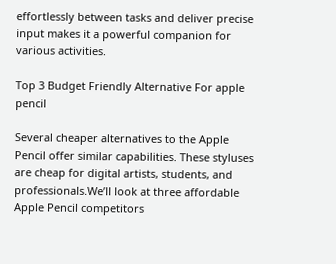effortlessly between tasks and deliver precise input makes it a powerful companion for various activities.

Top 3 Budget Friendly Alternative For apple pencil

Several cheaper alternatives to the Apple Pencil offer similar capabilities. These styluses are cheap for digital artists, students, and professionals.We’ll look at three affordable Apple Pencil competitors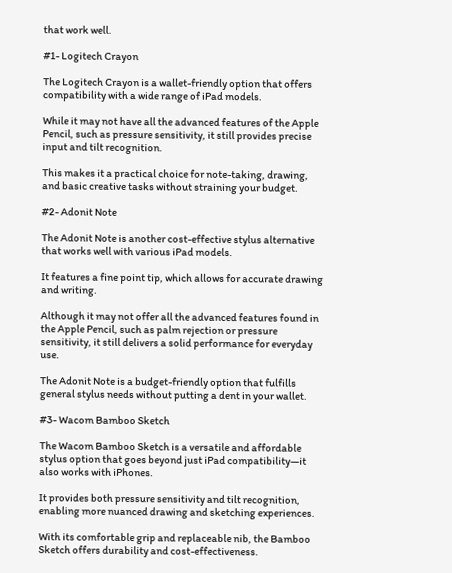that work well.

#1- Logitech Crayon

The Logitech Crayon is a wallet-friendly option that offers compatibility with a wide range of iPad models.

While it may not have all the advanced features of the Apple Pencil, such as pressure sensitivity, it still provides precise input and tilt recognition.

This makes it a practical choice for note-taking, drawing, and basic creative tasks without straining your budget.

#2- Adonit Note

The Adonit Note is another cost-effective stylus alternative that works well with various iPad models.

It features a fine point tip, which allows for accurate drawing and writing.

Although it may not offer all the advanced features found in the Apple Pencil, such as palm rejection or pressure sensitivity, it still delivers a solid performance for everyday use.

The Adonit Note is a budget-friendly option that fulfills general stylus needs without putting a dent in your wallet.

#3- Wacom Bamboo Sketch

The Wacom Bamboo Sketch is a versatile and affordable stylus option that goes beyond just iPad compatibility—it also works with iPhones.

It provides both pressure sensitivity and tilt recognition, enabling more nuanced drawing and sketching experiences.

With its comfortable grip and replaceable nib, the Bamboo Sketch offers durability and cost-effectiveness.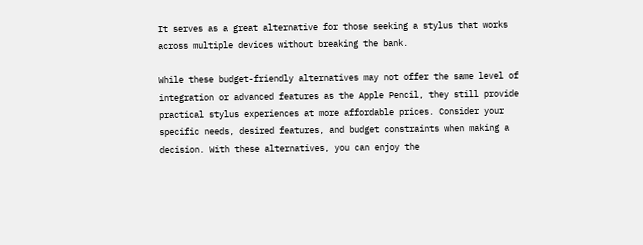It serves as a great alternative for those seeking a stylus that works across multiple devices without breaking the bank.

While these budget-friendly alternatives may not offer the same level of integration or advanced features as the Apple Pencil, they still provide practical stylus experiences at more affordable prices. Consider your specific needs, desired features, and budget constraints when making a decision. With these alternatives, you can enjoy the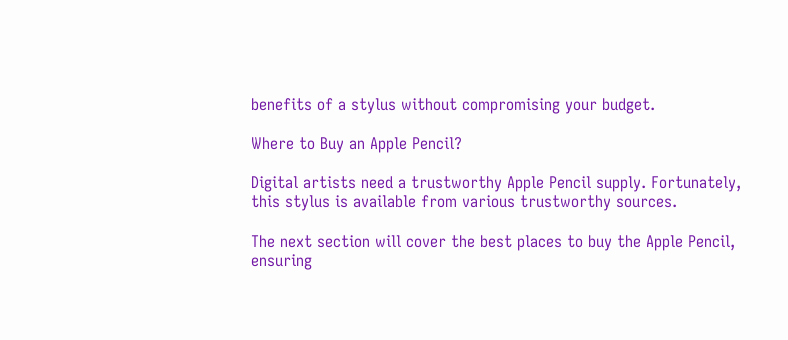benefits of a stylus without compromising your budget.

Where to Buy an Apple Pencil?

Digital artists need a trustworthy Apple Pencil supply. Fortunately, this stylus is available from various trustworthy sources.

The next section will cover the best places to buy the Apple Pencil, ensuring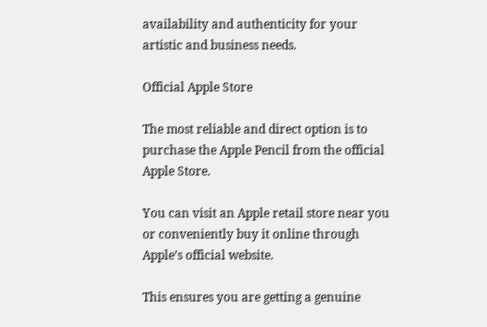availability and authenticity for your artistic and business needs.

Official Apple Store

The most reliable and direct option is to purchase the Apple Pencil from the official Apple Store.

You can visit an Apple retail store near you or conveniently buy it online through Apple’s official website.

This ensures you are getting a genuine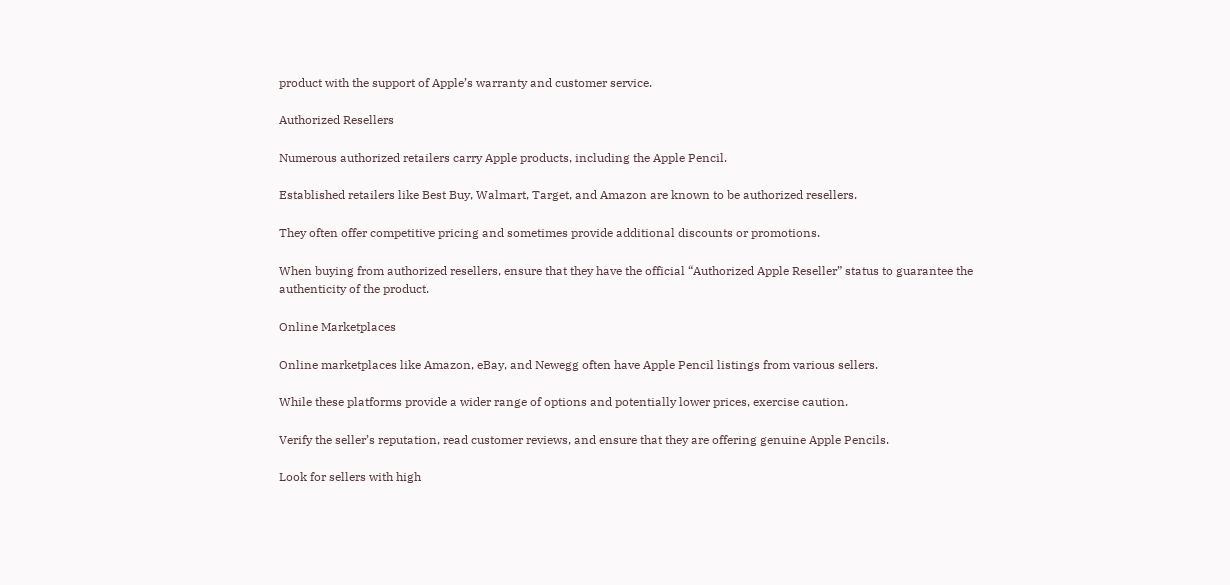product with the support of Apple’s warranty and customer service.

Authorized Resellers

Numerous authorized retailers carry Apple products, including the Apple Pencil.

Established retailers like Best Buy, Walmart, Target, and Amazon are known to be authorized resellers.

They often offer competitive pricing and sometimes provide additional discounts or promotions.

When buying from authorized resellers, ensure that they have the official “Authorized Apple Reseller” status to guarantee the authenticity of the product.

Online Marketplaces

Online marketplaces like Amazon, eBay, and Newegg often have Apple Pencil listings from various sellers.

While these platforms provide a wider range of options and potentially lower prices, exercise caution.

Verify the seller’s reputation, read customer reviews, and ensure that they are offering genuine Apple Pencils.

Look for sellers with high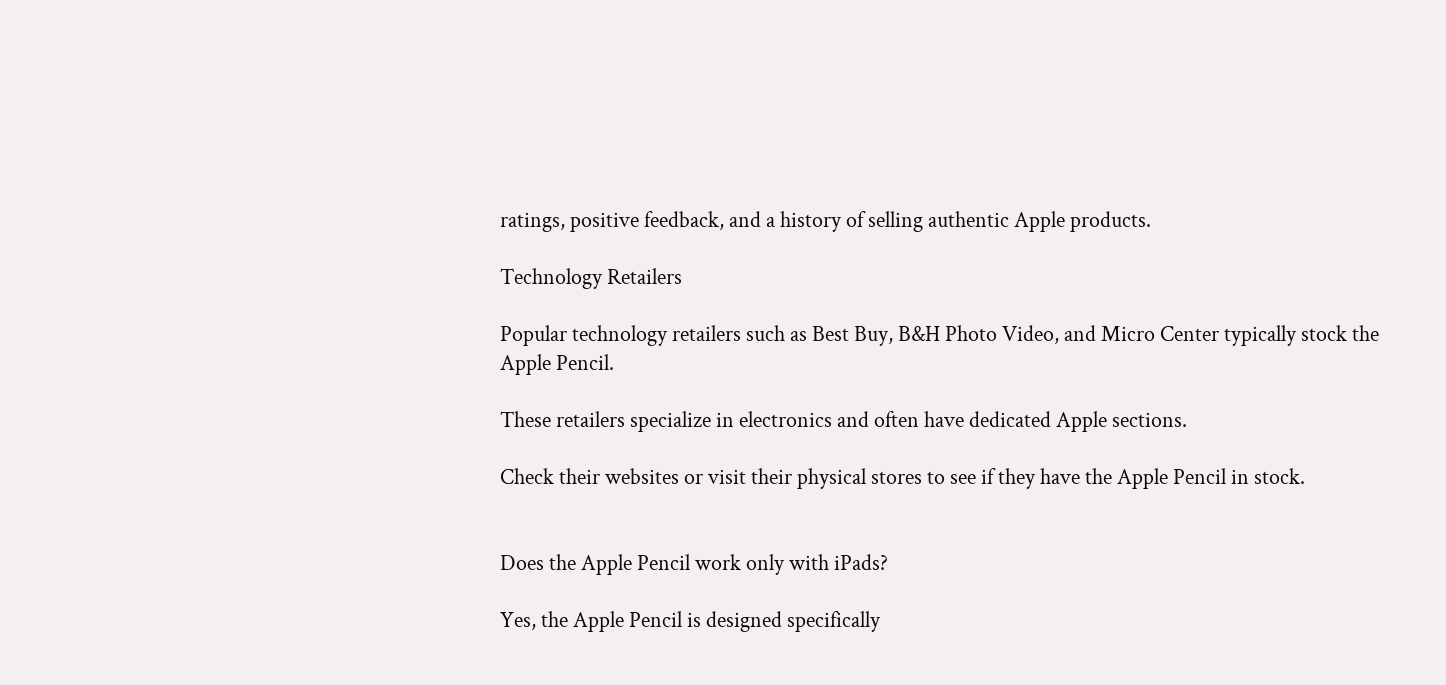ratings, positive feedback, and a history of selling authentic Apple products.

Technology Retailers

Popular technology retailers such as Best Buy, B&H Photo Video, and Micro Center typically stock the Apple Pencil.

These retailers specialize in electronics and often have dedicated Apple sections.

Check their websites or visit their physical stores to see if they have the Apple Pencil in stock.


Does the Apple Pencil work only with iPads?

Yes, the Apple Pencil is designed specifically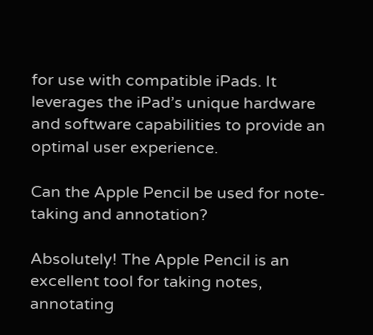for use with compatible iPads. It leverages the iPad’s unique hardware and software capabilities to provide an optimal user experience.

Can the Apple Pencil be used for note-taking and annotation?

Absolutely! The Apple Pencil is an excellent tool for taking notes, annotating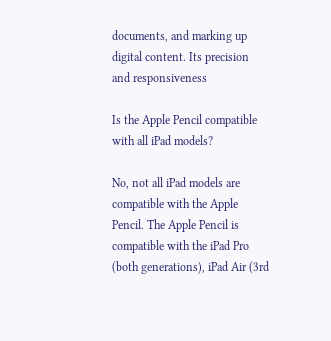documents, and marking up digital content. Its precision and responsiveness

Is the Apple Pencil compatible with all iPad models?

No, not all iPad models are compatible with the Apple Pencil. The Apple Pencil is compatible with the iPad Pro (both generations), iPad Air (3rd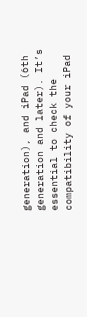generation), and iPad (6th generation and later). It’s essential to check the compatibility of your iPad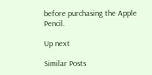before purchasing the Apple Pencil.

Up next

Similar Posts